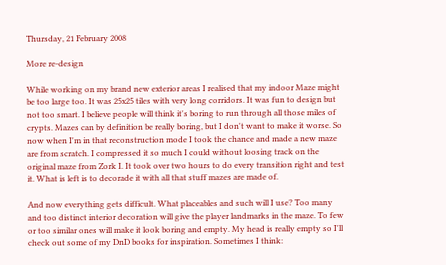Thursday, 21 February 2008

More re-design

While working on my brand new exterior areas I realised that my indoor Maze might be too large too. It was 25x25 tiles with very long corridors. It was fun to design but not too smart. I believe people will think it's boring to run through all those miles of crypts. Mazes can by definition be really boring, but I don't want to make it worse. So now when I'm in that reconstruction mode I took the chance and made a new maze are from scratch. I compressed it so much I could without loosing track on the original maze from Zork I. It took over two hours to do every transition right and test it. What is left is to decorade it with all that stuff mazes are made of.

And now everything gets difficult. What placeables and such will I use? Too many and too distinct interior decoration will give the player landmarks in the maze. To few or too similar ones will make it look boring and empty. My head is really empty so I'll check out some of my DnD books for inspiration. Sometimes I think: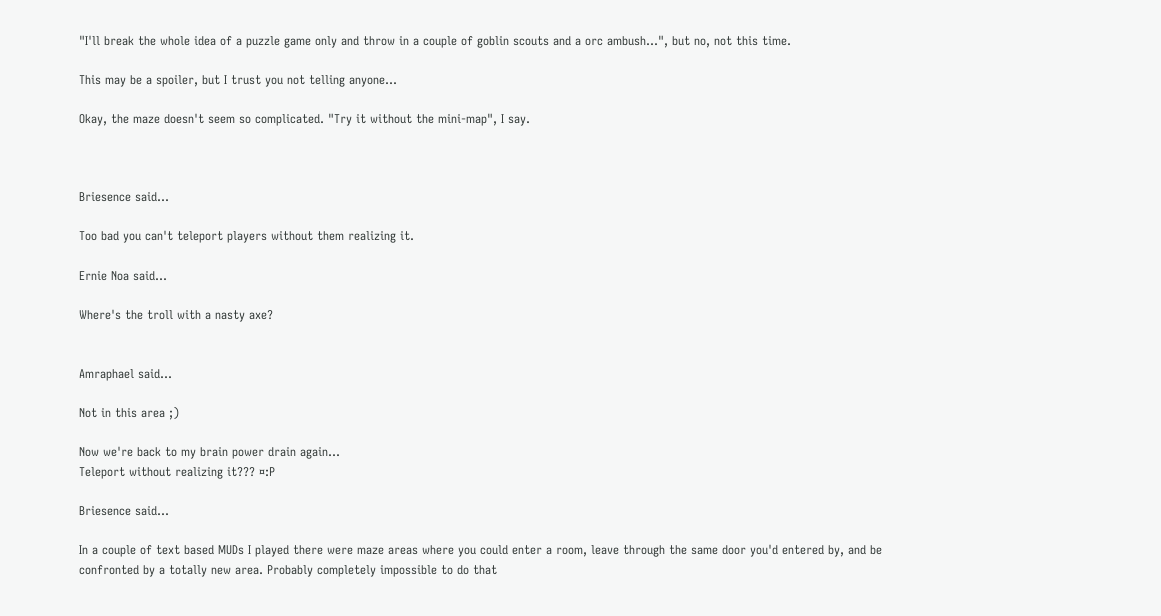"I'll break the whole idea of a puzzle game only and throw in a couple of goblin scouts and a orc ambush...", but no, not this time.

This may be a spoiler, but I trust you not telling anyone...

Okay, the maze doesn't seem so complicated. "Try it without the mini-map", I say.



Briesence said...

Too bad you can't teleport players without them realizing it.

Ernie Noa said...

Where's the troll with a nasty axe?


Amraphael said...

Not in this area ;)

Now we're back to my brain power drain again...
Teleport without realizing it??? ¤:P

Briesence said...

In a couple of text based MUDs I played there were maze areas where you could enter a room, leave through the same door you'd entered by, and be confronted by a totally new area. Probably completely impossible to do that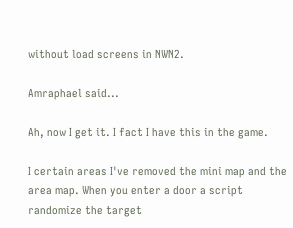without load screens in NWN2.

Amraphael said...

Ah, now I get it. I fact I have this in the game.

I certain areas I've removed the mini map and the area map. When you enter a door a script randomize the target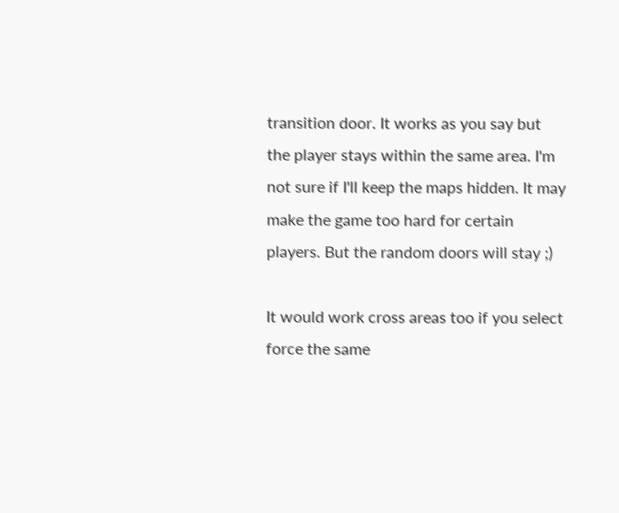transition door. It works as you say but the player stays within the same area. I'm not sure if I'll keep the maps hidden. It may make the game too hard for certain players. But the random doors will stay ;)

It would work cross areas too if you select force the same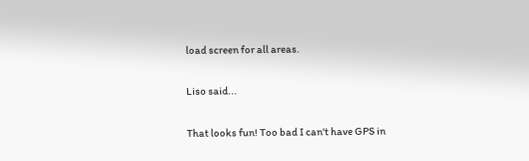load screen for all areas.

Liso said...

That looks fun! Too bad I can't have GPS in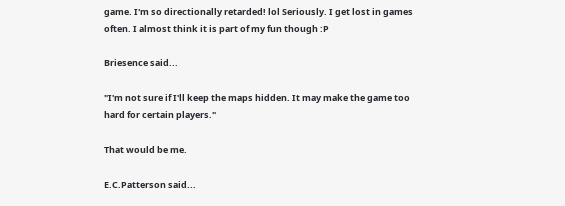game. I'm so directionally retarded! lol Seriously. I get lost in games often. I almost think it is part of my fun though :P

Briesence said...

"I'm not sure if I'll keep the maps hidden. It may make the game too hard for certain players."

That would be me.

E.C.Patterson said...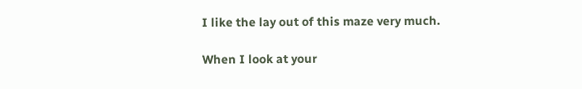I like the lay out of this maze very much.

When I look at your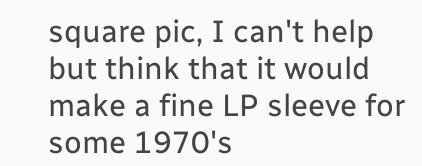square pic, I can't help but think that it would make a fine LP sleeve for some 1970's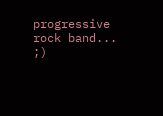progressive rock band... ;)